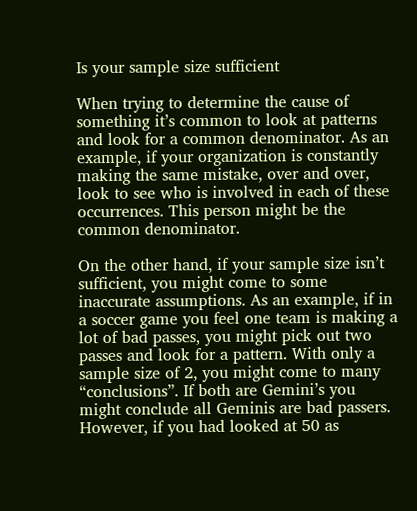Is your sample size sufficient

When trying to determine the cause of something it’s common to look at patterns and look for a common denominator. As an example, if your organization is constantly making the same mistake, over and over, look to see who is involved in each of these occurrences. This person might be the common denominator.

On the other hand, if your sample size isn’t sufficient, you might come to some inaccurate assumptions. As an example, if in a soccer game you feel one team is making a lot of bad passes, you might pick out two passes and look for a pattern. With only a sample size of 2, you might come to many “conclusions”. If both are Gemini’s you might conclude all Geminis are bad passers. However, if you had looked at 50 as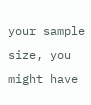your sample size, you might have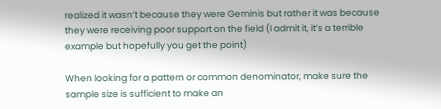realized it wasn’t because they were Geminis but rather it was because they were receiving poor support on the field (I admit it, it’s a terrible example but hopefully you get the point)

When looking for a pattern or common denominator, make sure the sample size is sufficient to make an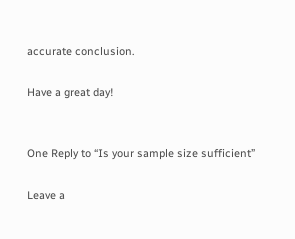accurate conclusion.

Have a great day!


One Reply to “Is your sample size sufficient”

Leave a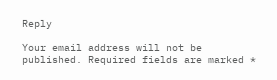Reply

Your email address will not be published. Required fields are marked *